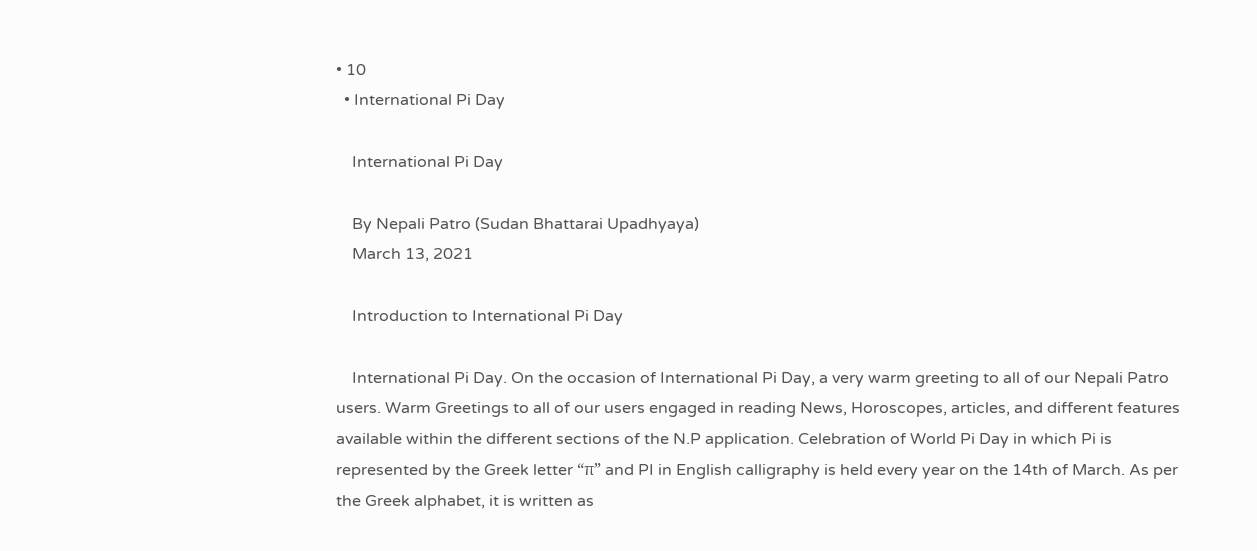• 10
  • International Pi Day

    International Pi Day

    By Nepali Patro (Sudan Bhattarai Upadhyaya)
    March 13, 2021

    Introduction to International Pi Day

    International Pi Day. On the occasion of International Pi Day, a very warm greeting to all of our Nepali Patro users. Warm Greetings to all of our users engaged in reading News, Horoscopes, articles, and different features available within the different sections of the N.P application. Celebration of World Pi Day in which Pi is represented by the Greek letter “π” and PI in English calligraphy is held every year on the 14th of March. As per the Greek alphabet, it is written as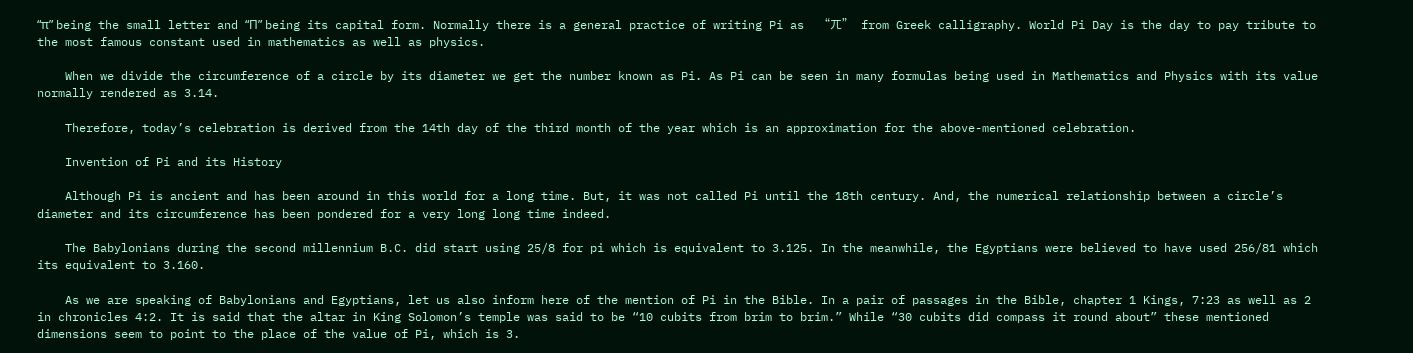“π” being the small letter and “Π” being its capital form. Normally there is a general practice of writing Pi as  “ㄫ” from Greek calligraphy. World Pi Day is the day to pay tribute to the most famous constant used in mathematics as well as physics.

    When we divide the circumference of a circle by its diameter we get the number known as Pi. As Pi can be seen in many formulas being used in Mathematics and Physics with its value normally rendered as 3.14.

    Therefore, today’s celebration is derived from the 14th day of the third month of the year which is an approximation for the above-mentioned celebration.

    Invention of Pi and its History

    Although Pi is ancient and has been around in this world for a long time. But, it was not called Pi until the 18th century. And, the numerical relationship between a circle’s diameter and its circumference has been pondered for a very long long time indeed.

    The Babylonians during the second millennium B.C. did start using 25/8 for pi which is equivalent to 3.125. In the meanwhile, the Egyptians were believed to have used 256/81 which its equivalent to 3.160.

    As we are speaking of Babylonians and Egyptians, let us also inform here of the mention of Pi in the Bible. In a pair of passages in the Bible, chapter 1 Kings, 7:23 as well as 2 in chronicles 4:2. It is said that the altar in King Solomon’s temple was said to be “10 cubits from brim to brim.” While “30 cubits did compass it round about” these mentioned dimensions seem to point to the place of the value of Pi, which is 3.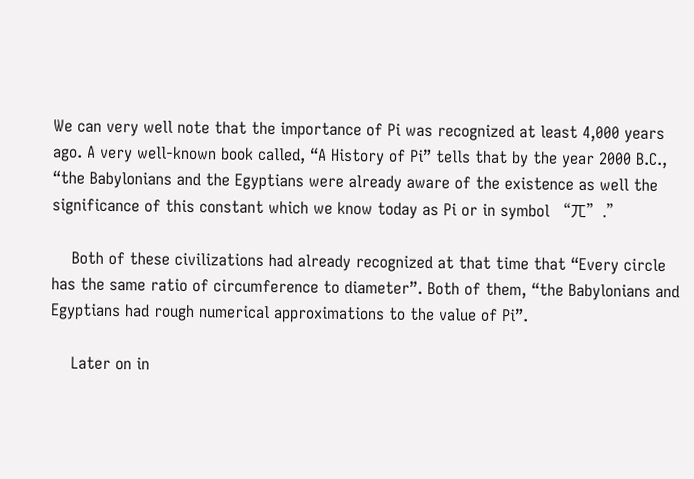We can very well note that the importance of Pi was recognized at least 4,000 years ago. A very well-known book called, “A History of Pi” tells that by the year 2000 B.C., “the Babylonians and the Egyptians were already aware of the existence as well the significance of this constant which we know today as Pi or in symbol “ㄫ”.”

    Both of these civilizations had already recognized at that time that “Every circle has the same ratio of circumference to diameter”. Both of them, “the Babylonians and Egyptians had rough numerical approximations to the value of Pi”.

    Later on in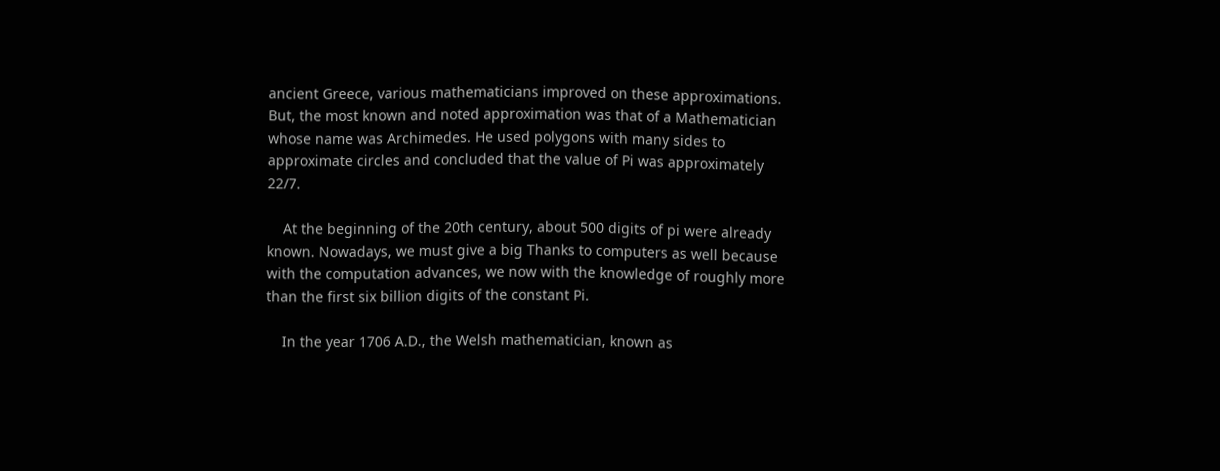ancient Greece, various mathematicians improved on these approximations. But, the most known and noted approximation was that of a Mathematician whose name was Archimedes. He used polygons with many sides to approximate circles and concluded that the value of Pi was approximately 22/7.

    At the beginning of the 20th century, about 500 digits of pi were already known. Nowadays, we must give a big Thanks to computers as well because with the computation advances, we now with the knowledge of roughly more than the first six billion digits of the constant Pi.

    In the year 1706 A.D., the Welsh mathematician, known as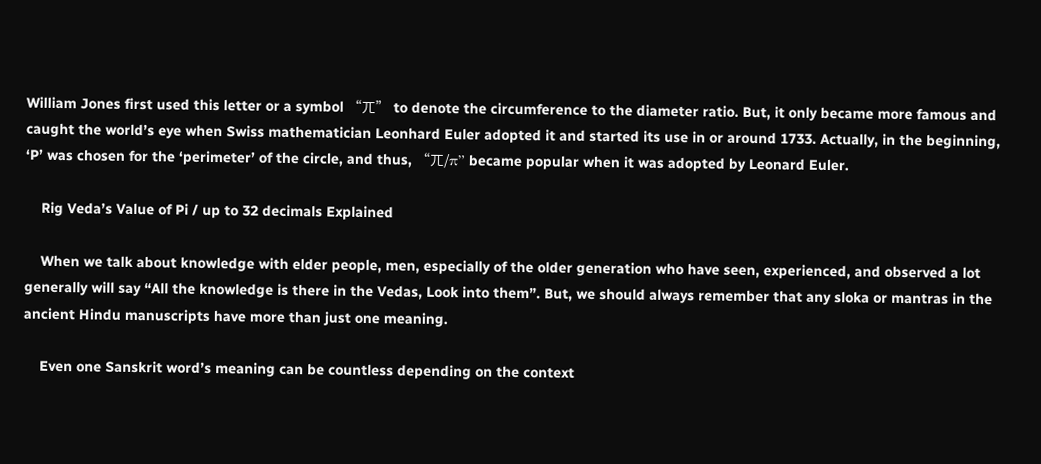William Jones first used this letter or a symbol “ㄫ” to denote the circumference to the diameter ratio. But, it only became more famous and caught the world’s eye when Swiss mathematician Leonhard Euler adopted it and started its use in or around 1733. Actually, in the beginning, ‘P’ was chosen for the ‘perimeter’ of the circle, and thus, “ㄫ/π” became popular when it was adopted by Leonard Euler.

    Rig Veda’s Value of Pi / up to 32 decimals Explained

    When we talk about knowledge with elder people, men, especially of the older generation who have seen, experienced, and observed a lot generally will say “All the knowledge is there in the Vedas, Look into them”. But, we should always remember that any sloka or mantras in the ancient Hindu manuscripts have more than just one meaning.

    Even one Sanskrit word’s meaning can be countless depending on the context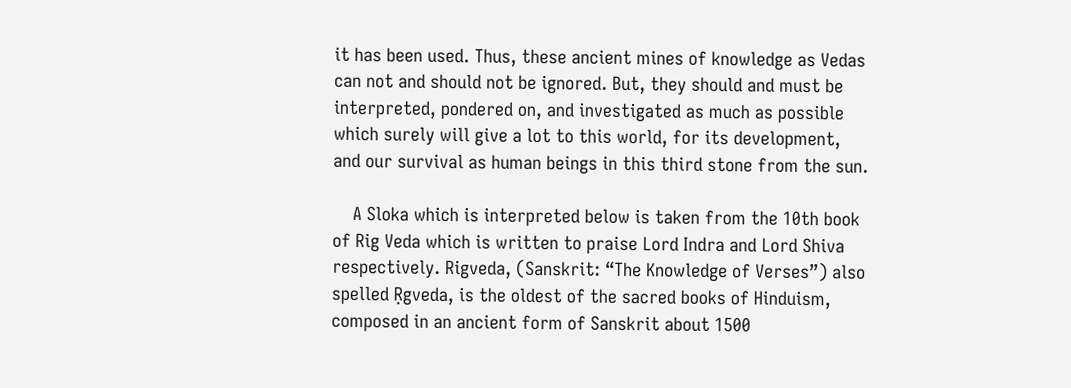it has been used. Thus, these ancient mines of knowledge as Vedas can not and should not be ignored. But, they should and must be interpreted, pondered on, and investigated as much as possible which surely will give a lot to this world, for its development, and our survival as human beings in this third stone from the sun.

    A Sloka which is interpreted below is taken from the 10th book of Rig Veda which is written to praise Lord Indra and Lord Shiva respectively. Rigveda, (Sanskrit: “The Knowledge of Verses”) also spelled Ṛgveda, is the oldest of the sacred books of Hinduism, composed in an ancient form of Sanskrit about 1500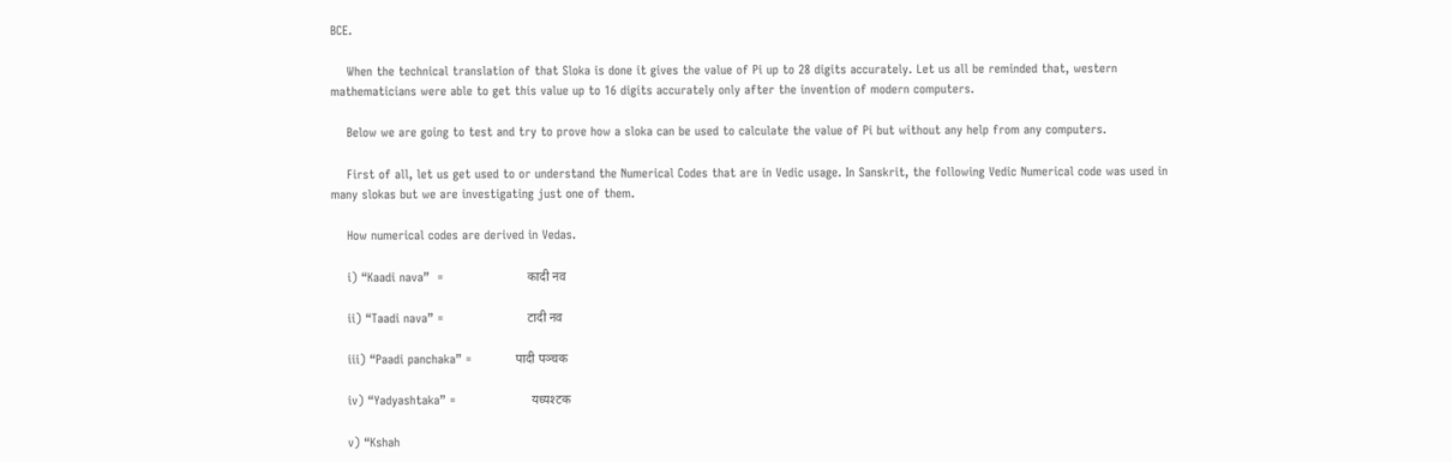BCE.

    When the technical translation of that Sloka is done it gives the value of Pi up to 28 digits accurately. Let us all be reminded that, western mathematicians were able to get this value up to 16 digits accurately only after the invention of modern computers.

    Below we are going to test and try to prove how a sloka can be used to calculate the value of Pi but without any help from any computers.

    First of all, let us get used to or understand the Numerical Codes that are in Vedic usage. In Sanskrit, the following Vedic Numerical code was used in many slokas but we are investigating just one of them.

    How numerical codes are derived in Vedas.

    i) “Kaadi nava”  =                     कादी नव

    ii) “Taadi nava” =                     टादी नव

    iii) “Paadi panchaka” =           पादी पञ्चक

    iv) “Yadyashtaka” =                   यध्यश्टक

    v) “Kshah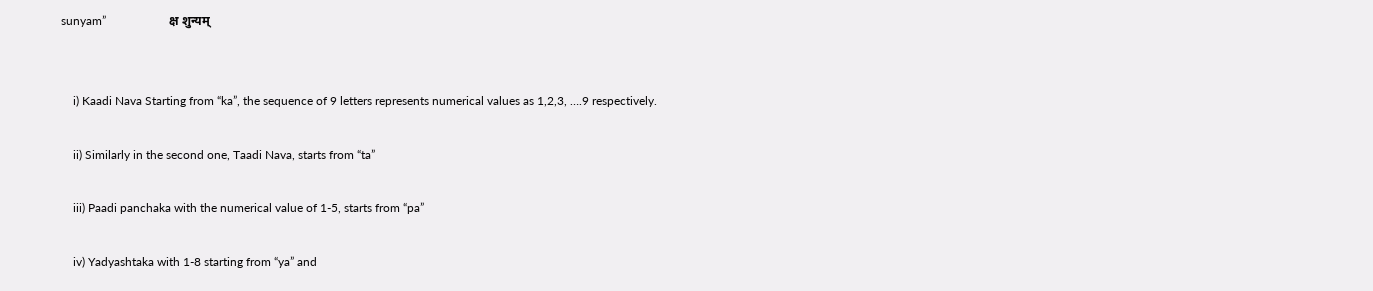sunyam”                     क्ष शुन्यम्


    i) Kaadi Nava Starting from “ka”, the sequence of 9 letters represents numerical values as 1,2,3, ….9 respectively.

    ii) Similarly in the second one, Taadi Nava, starts from “ta”

    iii) Paadi panchaka with the numerical value of 1-5, starts from “pa”

    iv) Yadyashtaka with 1-8 starting from “ya” and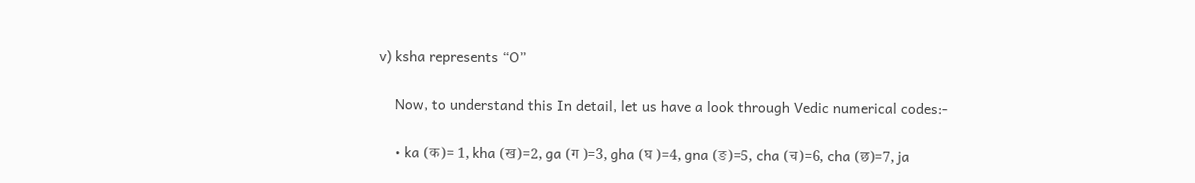v) ksha represents “O”

    Now, to understand this In detail, let us have a look through Vedic numerical codes:-

    • ka (क)= 1, kha (ख)=2, ga (ग )=3, gha (घ )=4, gna (ङ)=5, cha (च)=6, cha (छ)=7, ja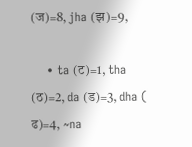(ज)=8, jha (झ)=9,

    • ta (ट)=1, tha (ठ)=2, da (ड)=3, dha ( ढ)=4, ~na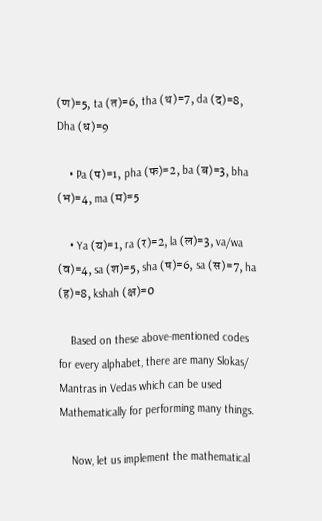(ण)=5, ta (त)=6, tha (थ)=7, da (द)=8, Dha (ध)=9

    • Pa (प)=1, pha (फ)=2, ba (ब)=3, bha (भ)=4, ma (म)=5

    • Ya (य)=1, ra (र)=2, la (ल)=3, va/wa (व)=4, sa (श)=5, sha (ष)=6, sa (स)=7, ha (ह)=8, kshah (क्ष)=0

    Based on these above-mentioned codes for every alphabet, there are many Slokas/ Mantras in Vedas which can be used Mathematically for performing many things.

    Now, let us implement the mathematical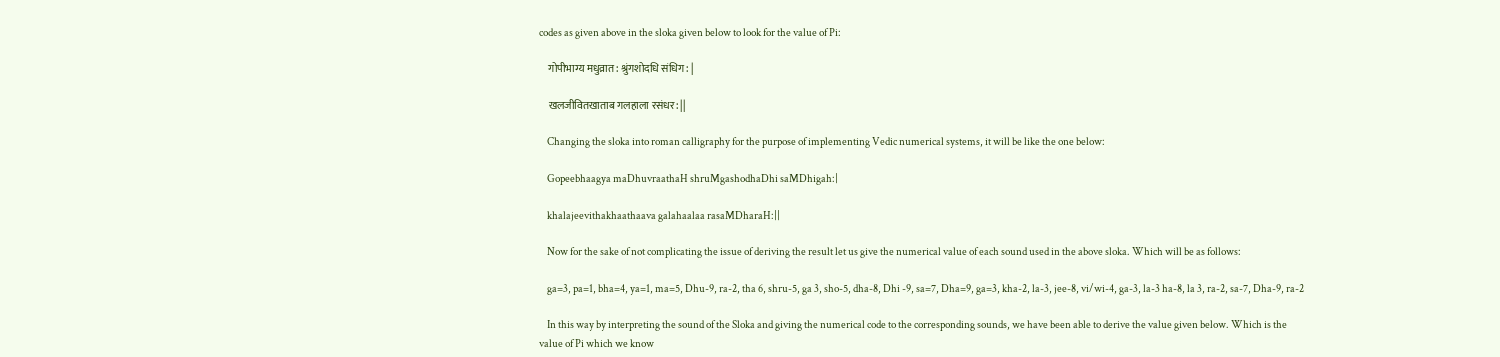codes as given above in the sloka given below to look for the value of Pi:

    गोपीभाग्य मधुव्रात: श्रुंगशोदधि संधिग: |

    खलजीवितखाताब गलहाला रसंधर: ||

    Changing the sloka into roman calligraphy for the purpose of implementing Vedic numerical systems, it will be like the one below:

    Gopeebhaagya maDhuvraathaH shruMgashodhaDhi saMDhigah:|

    khalajeevithakhaathaava galahaalaa rasaMDharaH:||

    Now for the sake of not complicating the issue of deriving the result let us give the numerical value of each sound used in the above sloka. Which will be as follows:

    ga=3, pa=1, bha=4, ya=1, ma=5, Dhu-9, ra-2, tha 6, shru-5, ga 3, sho-5, dha-8, Dhi -9, sa=7, Dha=9, ga=3, kha-2, la-3, jee-8, vi/wi-4, ga-3, la-3 ha-8, la 3, ra-2, sa-7, Dha-9, ra-2

    In this way by interpreting the sound of the Sloka and giving the numerical code to the corresponding sounds, we have been able to derive the value given below. Which is the value of Pi which we know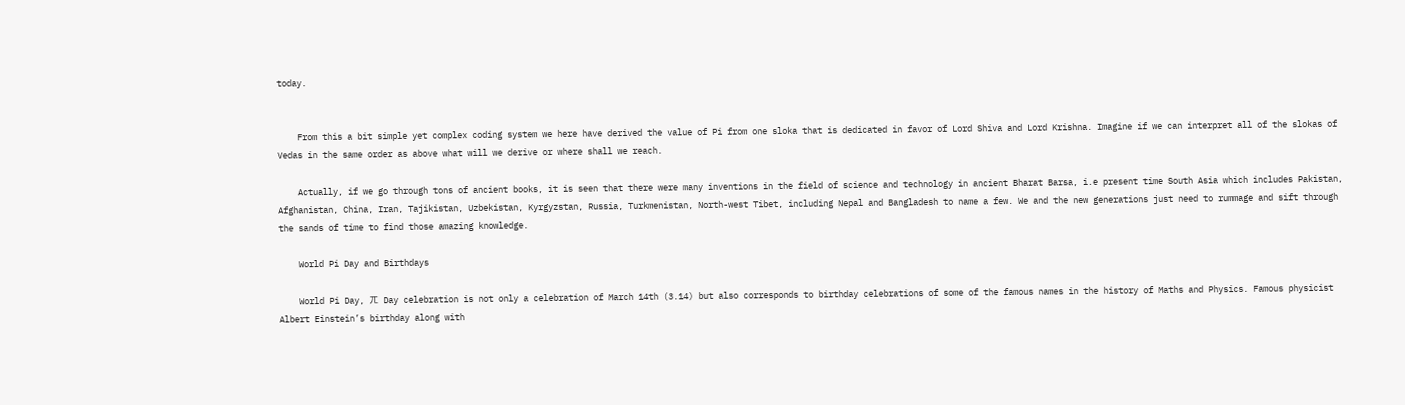today.


    From this a bit simple yet complex coding system we here have derived the value of Pi from one sloka that is dedicated in favor of Lord Shiva and Lord Krishna. Imagine if we can interpret all of the slokas of Vedas in the same order as above what will we derive or where shall we reach.

    Actually, if we go through tons of ancient books, it is seen that there were many inventions in the field of science and technology in ancient Bharat Barsa, i.e present time South Asia which includes Pakistan, Afghanistan, China, Iran, Tajikistan, Uzbekistan, Kyrgyzstan, Russia, Turkmenistan, North-west Tibet, including Nepal and Bangladesh to name a few. We and the new generations just need to rummage and sift through the sands of time to find those amazing knowledge.

    World Pi Day and Birthdays

    World Pi Day, ㄫ Day celebration is not only a celebration of March 14th (3.14) but also corresponds to birthday celebrations of some of the famous names in the history of Maths and Physics. Famous physicist Albert Einstein’s birthday along with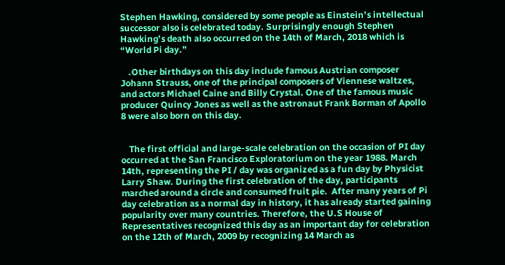Stephen Hawking, considered by some people as Einstein’s intellectual successor also is celebrated today. Surprisingly enough Stephen Hawking’s death also occurred on the 14th of March, 2018 which is “World Pi day.”

    .Other birthdays on this day include famous Austrian composer Johann Strauss, one of the principal composers of Viennese waltzes, and actors Michael Caine and Billy Crystal. One of the famous music producer Quincy Jones as well as the astronaut Frank Borman of Apollo 8 were also born on this day.


    The first official and large-scale celebration on the occasion of PI day occurred at the San Francisco Exploratorium on the year 1988. March 14th, representing the PI / day was organized as a fun day by Physicist Larry Shaw. During the first celebration of the day, participants marched around a circle and consumed fruit pie.  After many years of Pi day celebration as a normal day in history, it has already started gaining popularity over many countries. Therefore, the U.S House of Representatives recognized this day as an important day for celebration on the 12th of March, 2009 by recognizing 14 March as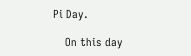Pi Day.

    On this day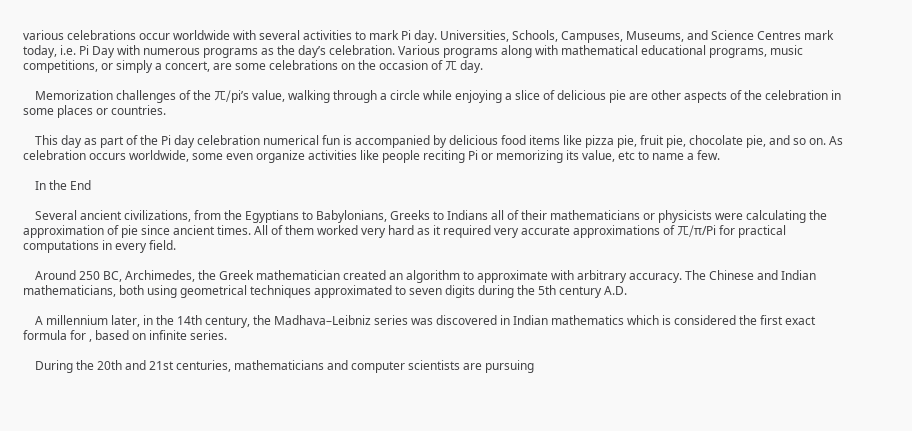various celebrations occur worldwide with several activities to mark Pi day. Universities, Schools, Campuses, Museums, and Science Centres mark today, i.e. Pi Day with numerous programs as the day’s celebration. Various programs along with mathematical educational programs, music competitions, or simply a concert, are some celebrations on the occasion of ㄫ day.

    Memorization challenges of the ㄫ/pi’s value, walking through a circle while enjoying a slice of delicious pie are other aspects of the celebration in some places or countries.

    This day as part of the Pi day celebration numerical fun is accompanied by delicious food items like pizza pie, fruit pie, chocolate pie, and so on. As celebration occurs worldwide, some even organize activities like people reciting Pi or memorizing its value, etc to name a few.

    In the End

    Several ancient civilizations, from the Egyptians to Babylonians, Greeks to Indians all of their mathematicians or physicists were calculating the approximation of pie since ancient times. All of them worked very hard as it required very accurate approximations of ㄫ/π/Pi for practical computations in every field.

    Around 250 BC, Archimedes, the Greek mathematician created an algorithm to approximate with arbitrary accuracy. The Chinese and Indian mathematicians, both using geometrical techniques approximated to seven digits during the 5th century A.D.

    A millennium later, in the 14th century, the Madhava–Leibniz series was discovered in Indian mathematics which is considered the first exact formula for , based on infinite series.

    During the 20th and 21st centuries, mathematicians and computer scientists are pursuing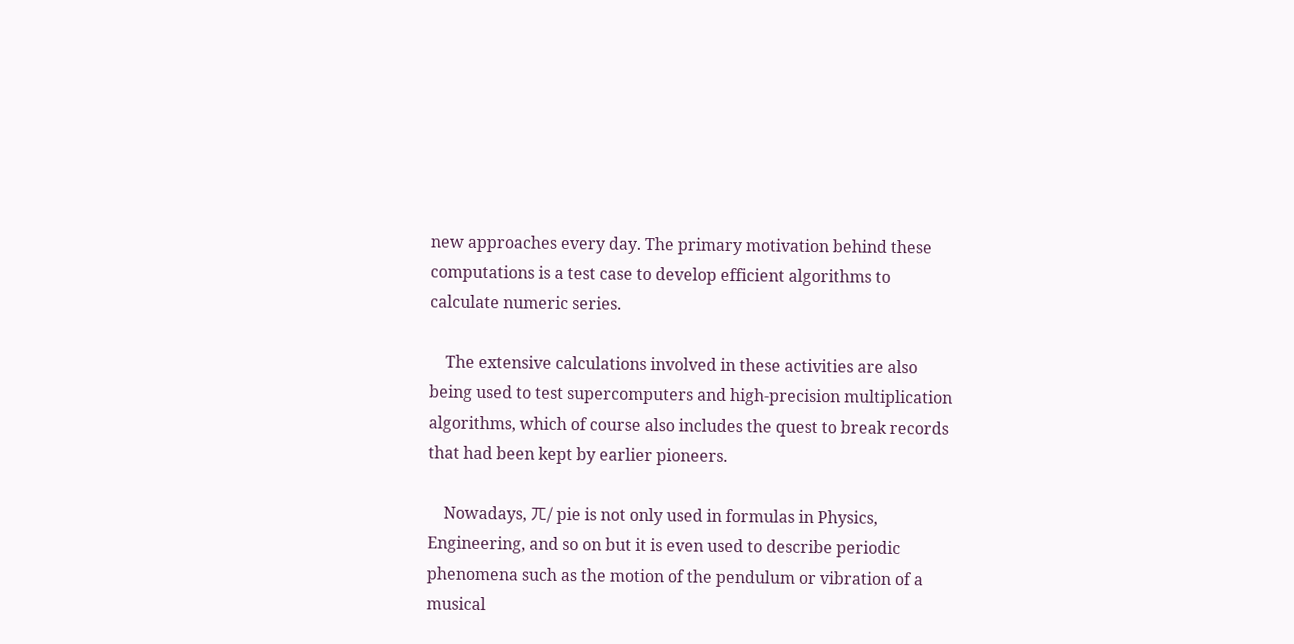new approaches every day. The primary motivation behind these computations is a test case to develop efficient algorithms to calculate numeric series.

    The extensive calculations involved in these activities are also being used to test supercomputers and high-precision multiplication algorithms, which of course also includes the quest to break records that had been kept by earlier pioneers.

    Nowadays, ㄫ/ pie is not only used in formulas in Physics, Engineering, and so on but it is even used to describe periodic phenomena such as the motion of the pendulum or vibration of a musical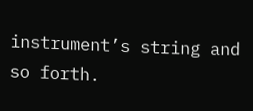instrument’s string and so forth.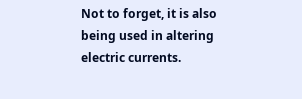Not to forget, it is also being used in altering electric currents.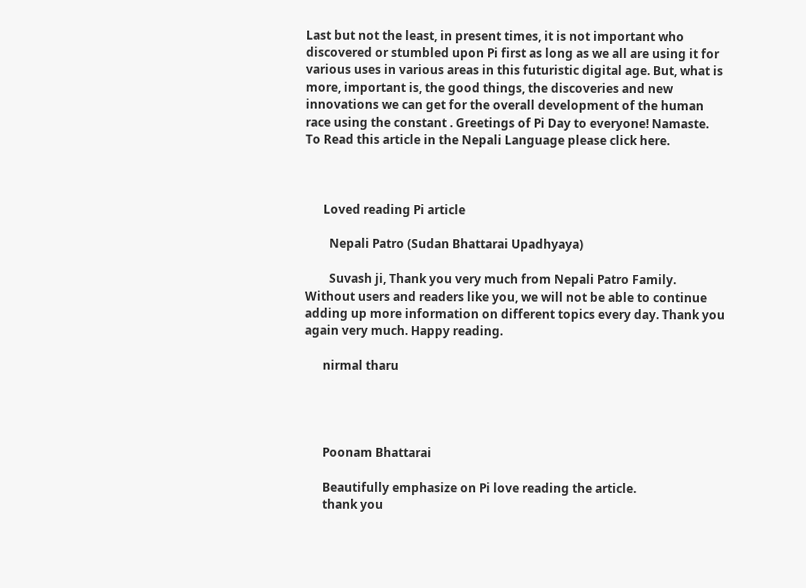Last but not the least, in present times, it is not important who discovered or stumbled upon Pi first as long as we all are using it for various uses in various areas in this futuristic digital age. But, what is more, important is, the good things, the discoveries and new innovations we can get for the overall development of the human race using the constant . Greetings of Pi Day to everyone! Namaste.  To Read this article in the Nepali Language please click here.



      Loved reading Pi article

        Nepali Patro (Sudan Bhattarai Upadhyaya)

        Suvash ji, Thank you very much from Nepali Patro Family. Without users and readers like you, we will not be able to continue adding up more information on different topics every day. Thank you again very much. Happy reading.

      nirmal tharu




      Poonam Bhattarai

      Beautifully emphasize on Pi love reading the article.
      thank you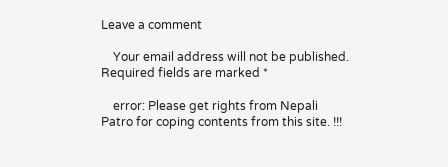Leave a comment

    Your email address will not be published. Required fields are marked *

    error: Please get rights from Nepali Patro for coping contents from this site. !!!